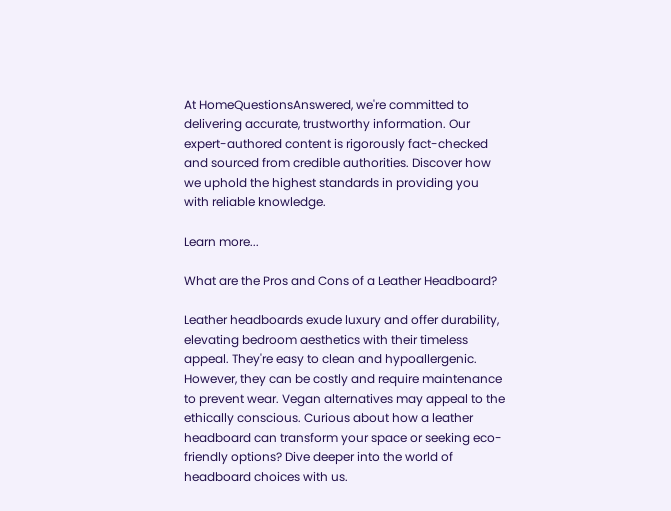At HomeQuestionsAnswered, we're committed to delivering accurate, trustworthy information. Our expert-authored content is rigorously fact-checked and sourced from credible authorities. Discover how we uphold the highest standards in providing you with reliable knowledge.

Learn more...

What are the Pros and Cons of a Leather Headboard?

Leather headboards exude luxury and offer durability, elevating bedroom aesthetics with their timeless appeal. They're easy to clean and hypoallergenic. However, they can be costly and require maintenance to prevent wear. Vegan alternatives may appeal to the ethically conscious. Curious about how a leather headboard can transform your space or seeking eco-friendly options? Dive deeper into the world of headboard choices with us.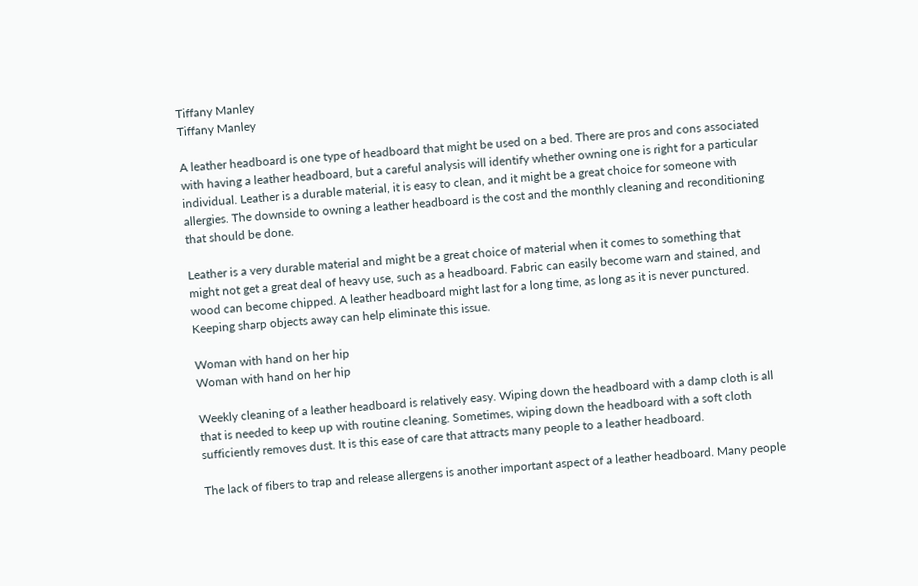Tiffany Manley
Tiffany Manley

A leather headboard is one type of headboard that might be used on a bed. There are pros and cons associated with having a leather headboard, but a careful analysis will identify whether owning one is right for a particular individual. Leather is a durable material, it is easy to clean, and it might be a great choice for someone with allergies. The downside to owning a leather headboard is the cost and the monthly cleaning and reconditioning that should be done.

Leather is a very durable material and might be a great choice of material when it comes to something that might not get a great deal of heavy use, such as a headboard. Fabric can easily become warn and stained, and wood can become chipped. A leather headboard might last for a long time, as long as it is never punctured. Keeping sharp objects away can help eliminate this issue.

Woman with hand on her hip
Woman with hand on her hip

Weekly cleaning of a leather headboard is relatively easy. Wiping down the headboard with a damp cloth is all that is needed to keep up with routine cleaning. Sometimes, wiping down the headboard with a soft cloth sufficiently removes dust. It is this ease of care that attracts many people to a leather headboard.

The lack of fibers to trap and release allergens is another important aspect of a leather headboard. Many people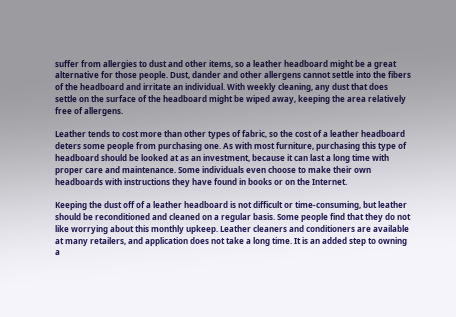suffer from allergies to dust and other items, so a leather headboard might be a great alternative for those people. Dust, dander and other allergens cannot settle into the fibers of the headboard and irritate an individual. With weekly cleaning, any dust that does settle on the surface of the headboard might be wiped away, keeping the area relatively free of allergens.

Leather tends to cost more than other types of fabric, so the cost of a leather headboard deters some people from purchasing one. As with most furniture, purchasing this type of headboard should be looked at as an investment, because it can last a long time with proper care and maintenance. Some individuals even choose to make their own headboards with instructions they have found in books or on the Internet.

Keeping the dust off of a leather headboard is not difficult or time-consuming, but leather should be reconditioned and cleaned on a regular basis. Some people find that they do not like worrying about this monthly upkeep. Leather cleaners and conditioners are available at many retailers, and application does not take a long time. It is an added step to owning a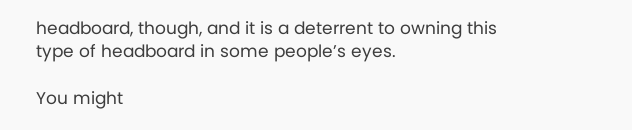headboard, though, and it is a deterrent to owning this type of headboard in some people’s eyes.

You might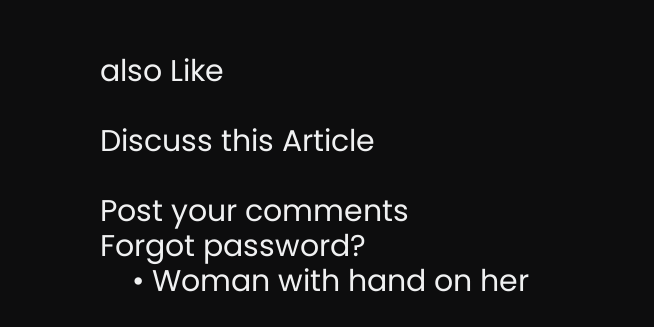also Like

Discuss this Article

Post your comments
Forgot password?
    • Woman with hand on her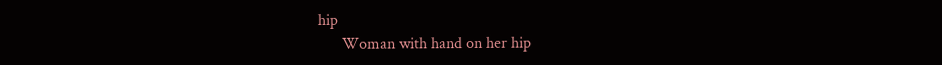hip
      Woman with hand on her hip